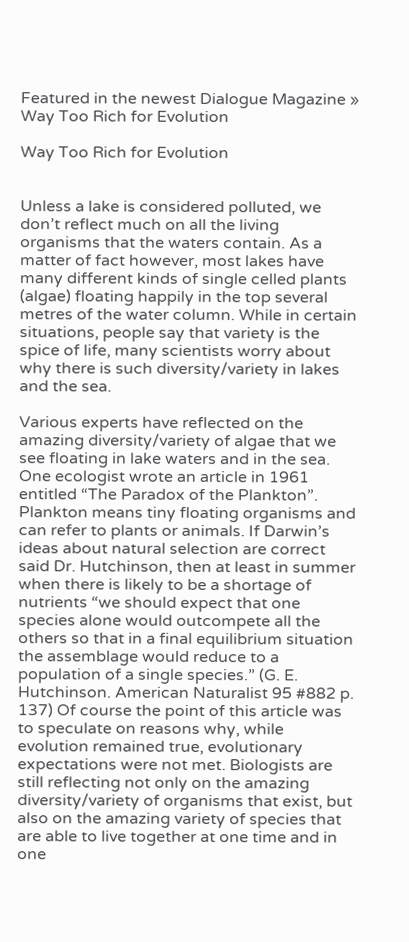Featured in the newest Dialogue Magazine »
Way Too Rich for Evolution

Way Too Rich for Evolution


Unless a lake is considered polluted, we don’t reflect much on all the living organisms that the waters contain. As a matter of fact however, most lakes have many different kinds of single celled plants (algae) floating happily in the top several metres of the water column. While in certain situations, people say that variety is the spice of life, many scientists worry about why there is such diversity/variety in lakes and the sea.

Various experts have reflected on the amazing diversity/variety of algae that we see floating in lake waters and in the sea. One ecologist wrote an article in 1961 entitled “The Paradox of the Plankton”. Plankton means tiny floating organisms and can refer to plants or animals. If Darwin’s ideas about natural selection are correct said Dr. Hutchinson, then at least in summer when there is likely to be a shortage of nutrients “we should expect that one species alone would outcompete all the others so that in a final equilibrium situation the assemblage would reduce to a population of a single species.” (G. E. Hutchinson. American Naturalist 95 #882 p. 137) Of course the point of this article was to speculate on reasons why, while evolution remained true, evolutionary expectations were not met. Biologists are still reflecting not only on the amazing diversity/variety of organisms that exist, but also on the amazing variety of species that are able to live together at one time and in one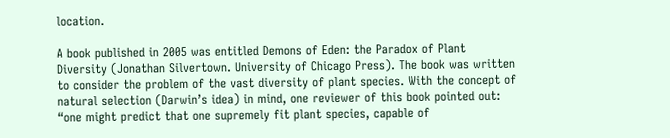location.

A book published in 2005 was entitled Demons of Eden: the Paradox of Plant Diversity (Jonathan Silvertown. University of Chicago Press). The book was written to consider the problem of the vast diversity of plant species. With the concept of natural selection (Darwin’s idea) in mind, one reviewer of this book pointed out: “one might predict that one supremely fit plant species, capable of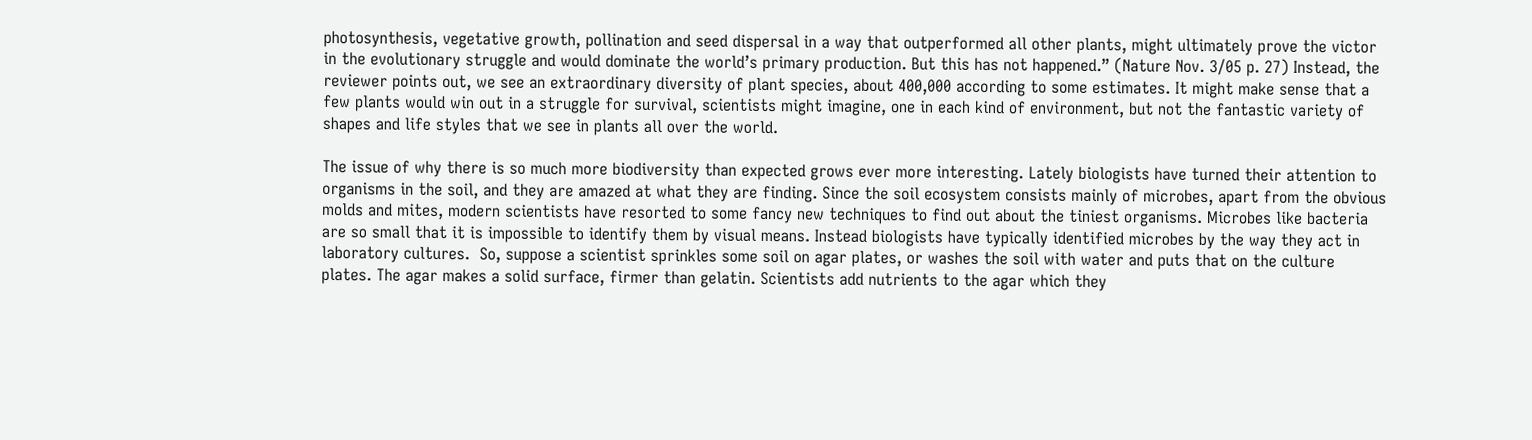photosynthesis, vegetative growth, pollination and seed dispersal in a way that outperformed all other plants, might ultimately prove the victor in the evolutionary struggle and would dominate the world’s primary production. But this has not happened.” (Nature Nov. 3/05 p. 27) Instead, the reviewer points out, we see an extraordinary diversity of plant species, about 400,000 according to some estimates. It might make sense that a few plants would win out in a struggle for survival, scientists might imagine, one in each kind of environment, but not the fantastic variety of shapes and life styles that we see in plants all over the world.

The issue of why there is so much more biodiversity than expected grows ever more interesting. Lately biologists have turned their attention to organisms in the soil, and they are amazed at what they are finding. Since the soil ecosystem consists mainly of microbes, apart from the obvious molds and mites, modern scientists have resorted to some fancy new techniques to find out about the tiniest organisms. Microbes like bacteria are so small that it is impossible to identify them by visual means. Instead biologists have typically identified microbes by the way they act in laboratory cultures.  So, suppose a scientist sprinkles some soil on agar plates, or washes the soil with water and puts that on the culture plates. The agar makes a solid surface, firmer than gelatin. Scientists add nutrients to the agar which they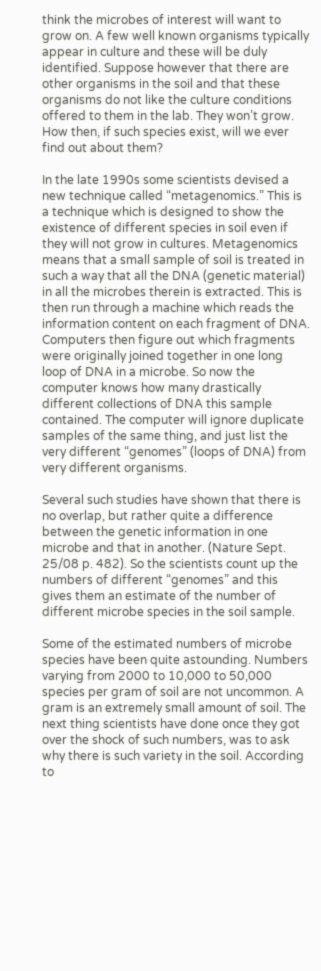think the microbes of interest will want to grow on. A few well known organisms typically appear in culture and these will be duly identified. Suppose however that there are other organisms in the soil and that these organisms do not like the culture conditions offered to them in the lab. They won’t grow. How then, if such species exist, will we ever find out about them?

In the late 1990s some scientists devised a new technique called “metagenomics.” This is a technique which is designed to show the existence of different species in soil even if they will not grow in cultures. Metagenomics means that a small sample of soil is treated in such a way that all the DNA (genetic material) in all the microbes therein is extracted. This is then run through a machine which reads the information content on each fragment of DNA. Computers then figure out which fragments were originally joined together in one long loop of DNA in a microbe. So now the computer knows how many drastically different collections of DNA this sample contained. The computer will ignore duplicate samples of the same thing, and just list the very different “genomes” (loops of DNA) from very different organisms.

Several such studies have shown that there is no overlap, but rather quite a difference between the genetic information in one microbe and that in another. (Nature Sept. 25/08 p. 482). So the scientists count up the numbers of different “genomes” and this gives them an estimate of the number of different microbe species in the soil sample.

Some of the estimated numbers of microbe species have been quite astounding. Numbers varying from 2000 to 10,000 to 50,000 species per gram of soil are not uncommon. A gram is an extremely small amount of soil. The next thing scientists have done once they got over the shock of such numbers, was to ask why there is such variety in the soil. According to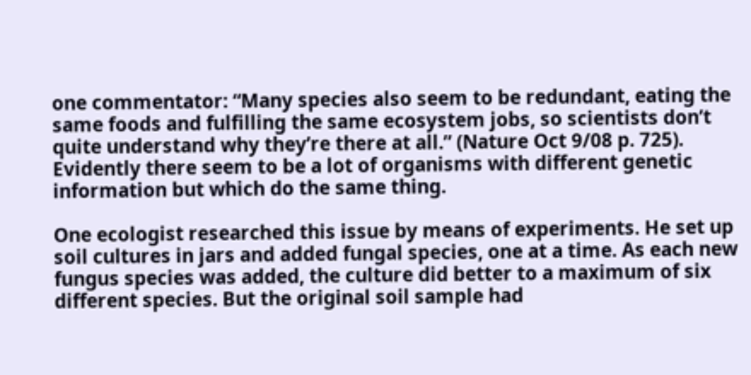one commentator: “Many species also seem to be redundant, eating the same foods and fulfilling the same ecosystem jobs, so scientists don’t quite understand why they’re there at all.” (Nature Oct 9/08 p. 725). Evidently there seem to be a lot of organisms with different genetic information but which do the same thing.

One ecologist researched this issue by means of experiments. He set up soil cultures in jars and added fungal species, one at a time. As each new fungus species was added, the culture did better to a maximum of six different species. But the original soil sample had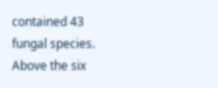contained 43 fungal species. Above the six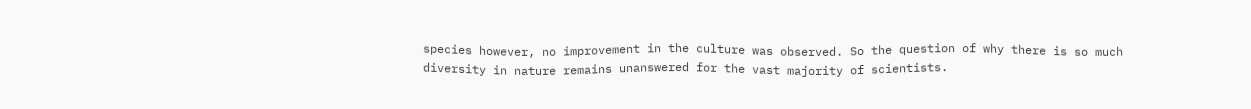species however, no improvement in the culture was observed. So the question of why there is so much diversity in nature remains unanswered for the vast majority of scientists.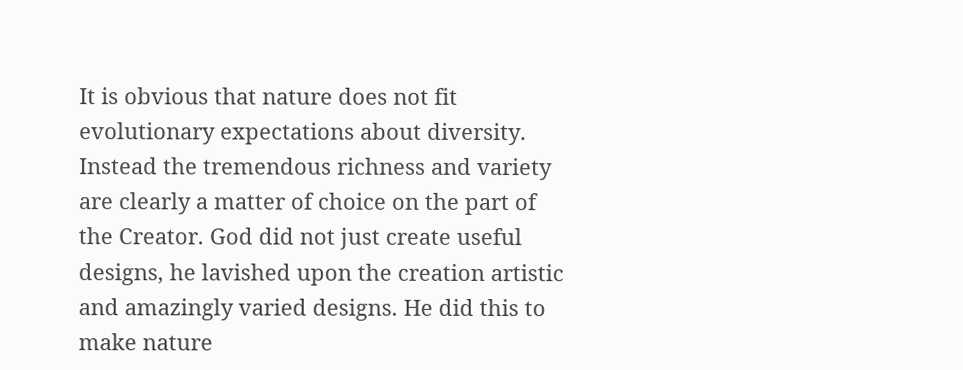It is obvious that nature does not fit evolutionary expectations about diversity. Instead the tremendous richness and variety are clearly a matter of choice on the part of the Creator. God did not just create useful designs, he lavished upon the creation artistic and amazingly varied designs. He did this to make nature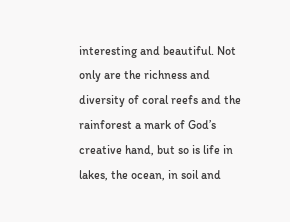interesting and beautiful. Not only are the richness and diversity of coral reefs and the rainforest a mark of God’s creative hand, but so is life in lakes, the ocean, in soil and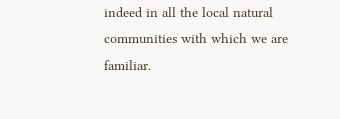indeed in all the local natural communities with which we are familiar.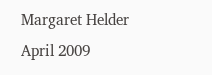Margaret Helder
April 2009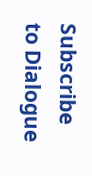Subscribe to Dialogue